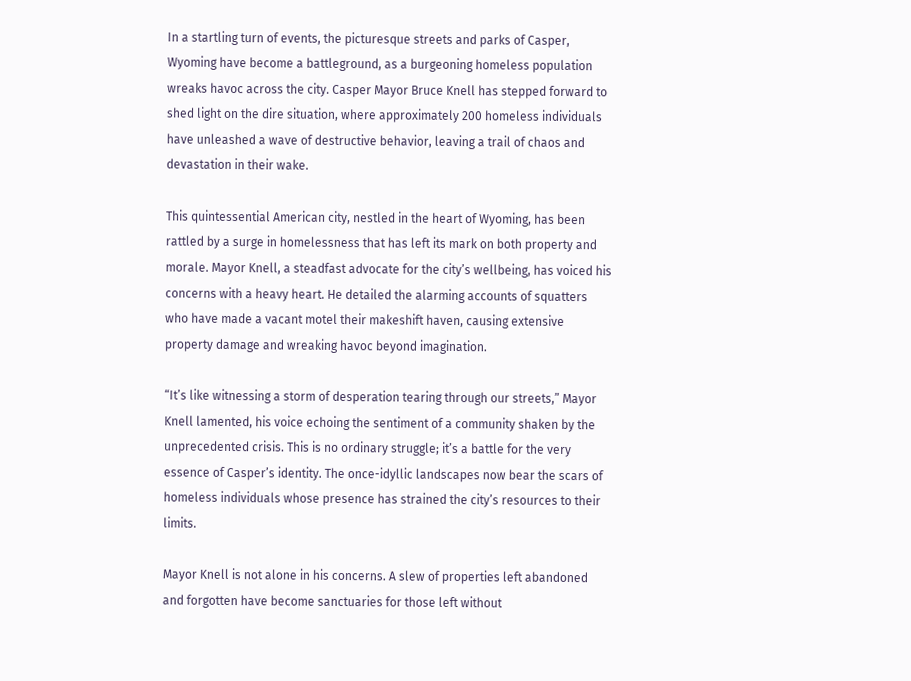In a startling turn of events, the picturesque streets and parks of Casper, Wyoming have become a battleground, as a burgeoning homeless population wreaks havoc across the city. Casper Mayor Bruce Knell has stepped forward to shed light on the dire situation, where approximately 200 homeless individuals have unleashed a wave of destructive behavior, leaving a trail of chaos and devastation in their wake.

This quintessential American city, nestled in the heart of Wyoming, has been rattled by a surge in homelessness that has left its mark on both property and morale. Mayor Knell, a steadfast advocate for the city’s wellbeing, has voiced his concerns with a heavy heart. He detailed the alarming accounts of squatters who have made a vacant motel their makeshift haven, causing extensive property damage and wreaking havoc beyond imagination.

“It’s like witnessing a storm of desperation tearing through our streets,” Mayor Knell lamented, his voice echoing the sentiment of a community shaken by the unprecedented crisis. This is no ordinary struggle; it’s a battle for the very essence of Casper’s identity. The once-idyllic landscapes now bear the scars of homeless individuals whose presence has strained the city’s resources to their limits.

Mayor Knell is not alone in his concerns. A slew of properties left abandoned and forgotten have become sanctuaries for those left without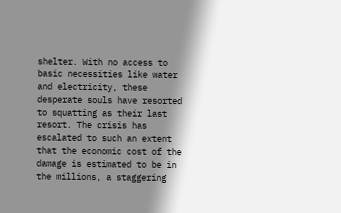shelter. With no access to basic necessities like water and electricity, these desperate souls have resorted to squatting as their last resort. The crisis has escalated to such an extent that the economic cost of the damage is estimated to be in the millions, a staggering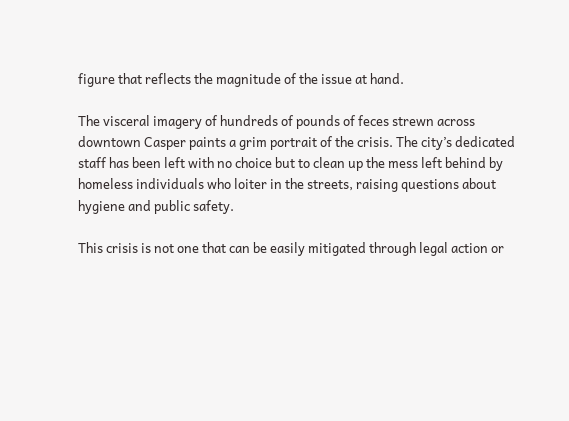figure that reflects the magnitude of the issue at hand.

The visceral imagery of hundreds of pounds of feces strewn across downtown Casper paints a grim portrait of the crisis. The city’s dedicated staff has been left with no choice but to clean up the mess left behind by homeless individuals who loiter in the streets, raising questions about hygiene and public safety.

This crisis is not one that can be easily mitigated through legal action or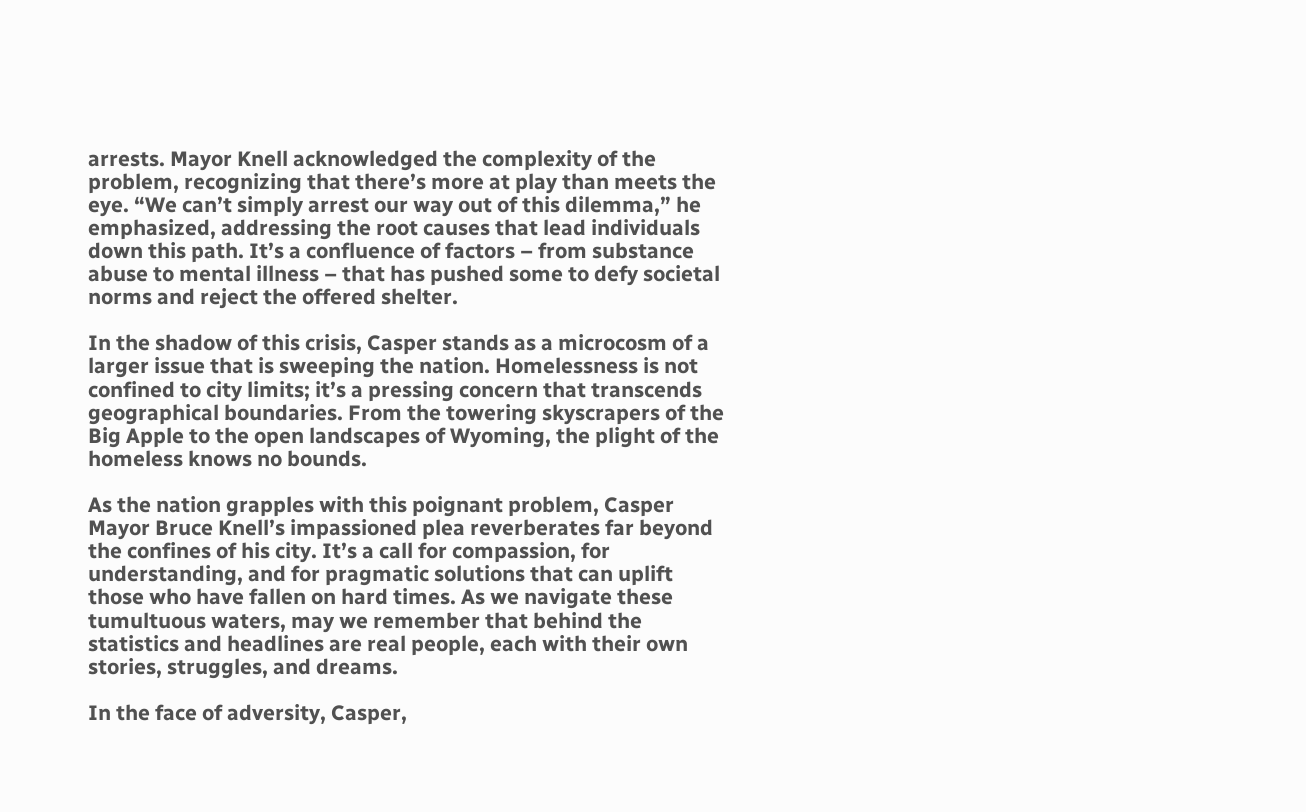arrests. Mayor Knell acknowledged the complexity of the problem, recognizing that there’s more at play than meets the eye. “We can’t simply arrest our way out of this dilemma,” he emphasized, addressing the root causes that lead individuals down this path. It’s a confluence of factors – from substance abuse to mental illness – that has pushed some to defy societal norms and reject the offered shelter.

In the shadow of this crisis, Casper stands as a microcosm of a larger issue that is sweeping the nation. Homelessness is not confined to city limits; it’s a pressing concern that transcends geographical boundaries. From the towering skyscrapers of the Big Apple to the open landscapes of Wyoming, the plight of the homeless knows no bounds.

As the nation grapples with this poignant problem, Casper Mayor Bruce Knell’s impassioned plea reverberates far beyond the confines of his city. It’s a call for compassion, for understanding, and for pragmatic solutions that can uplift those who have fallen on hard times. As we navigate these tumultuous waters, may we remember that behind the statistics and headlines are real people, each with their own stories, struggles, and dreams.

In the face of adversity, Casper,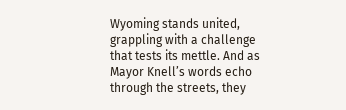Wyoming stands united, grappling with a challenge that tests its mettle. And as Mayor Knell’s words echo through the streets, they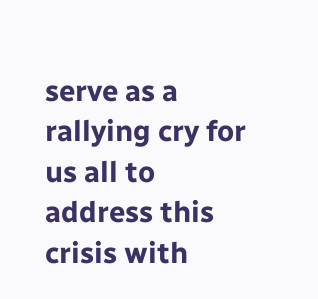serve as a rallying cry for us all to address this crisis with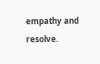empathy and resolve.